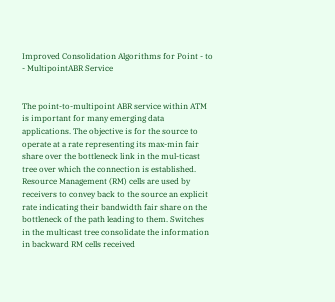Improved Consolidation Algorithms for Point - to - MultipointABR Service


The point-to-multipoint ABR service within ATM is important for many emerging data applications. The objective is for the source to operate at a rate representing its max-min fair share over the bottleneck link in the mul-ticast tree over which the connection is established. Resource Management (RM) cells are used by receivers to convey back to the source an explicit rate indicating their bandwidth fair share on the bottleneck of the path leading to them. Switches in the multicast tree consolidate the information in backward RM cells received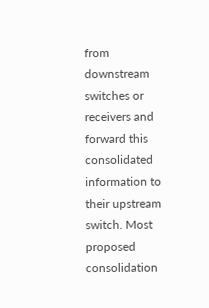from downstream switches or receivers and forward this consolidated information to their upstream switch. Most proposed consolidation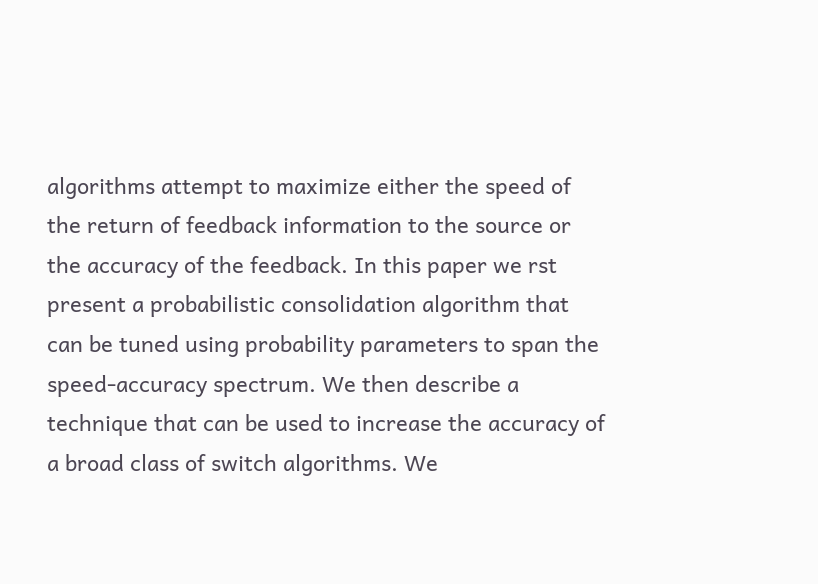algorithms attempt to maximize either the speed of the return of feedback information to the source or the accuracy of the feedback. In this paper we rst present a probabilistic consolidation algorithm that can be tuned using probability parameters to span the speed-accuracy spectrum. We then describe a technique that can be used to increase the accuracy of a broad class of switch algorithms. We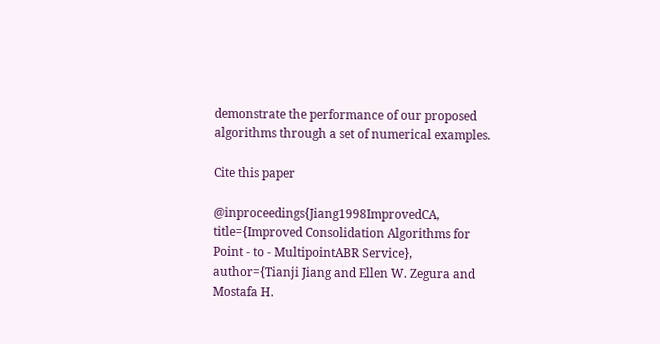demonstrate the performance of our proposed algorithms through a set of numerical examples.

Cite this paper

@inproceedings{Jiang1998ImprovedCA, title={Improved Consolidation Algorithms for Point - to - MultipointABR Service}, author={Tianji Jiang and Ellen W. Zegura and Mostafa H.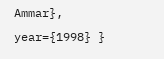Ammar}, year={1998} }